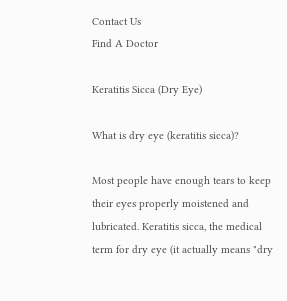Contact Us
Find A Doctor

Keratitis Sicca (Dry Eye)

What is dry eye (keratitis sicca)?

Most people have enough tears to keep their eyes properly moistened and lubricated. Keratitis sicca, the medical term for dry eye (it actually means "dry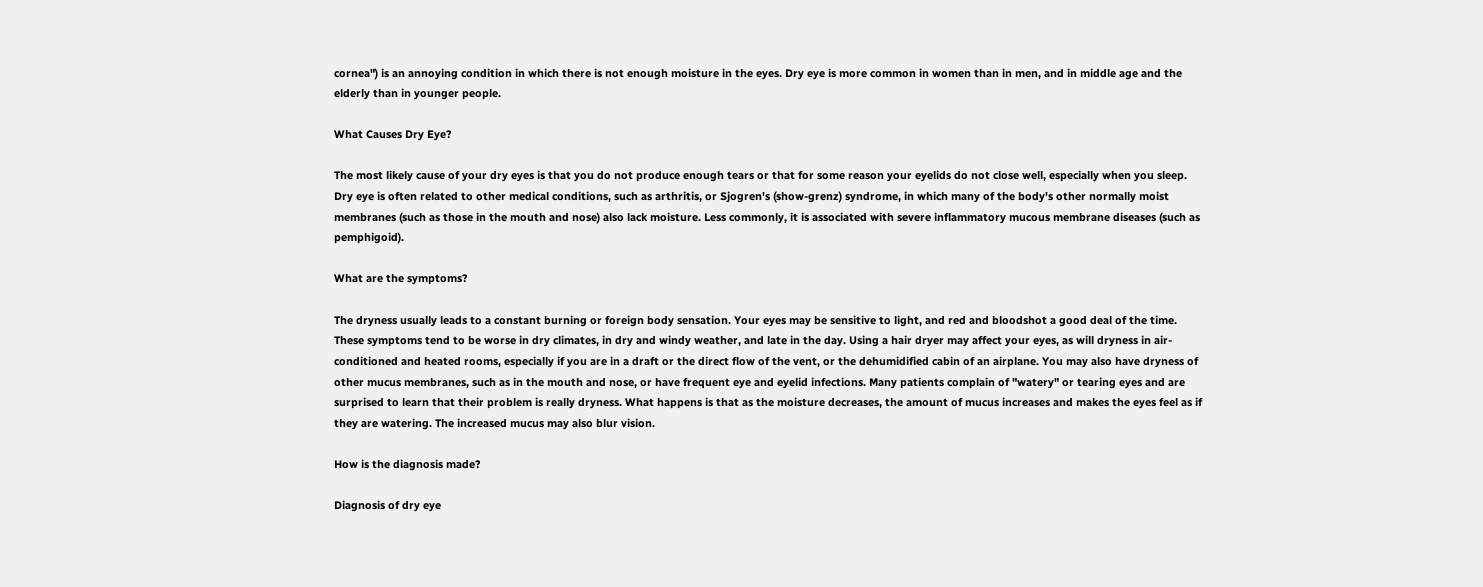cornea") is an annoying condition in which there is not enough moisture in the eyes. Dry eye is more common in women than in men, and in middle age and the elderly than in younger people.

What Causes Dry Eye?

The most likely cause of your dry eyes is that you do not produce enough tears or that for some reason your eyelids do not close well, especially when you sleep. Dry eye is often related to other medical conditions, such as arthritis, or Sjogren's (show-grenz) syndrome, in which many of the body's other normally moist membranes (such as those in the mouth and nose) also lack moisture. Less commonly, it is associated with severe inflammatory mucous membrane diseases (such as pemphigoid).

What are the symptoms?

The dryness usually leads to a constant burning or foreign body sensation. Your eyes may be sensitive to light, and red and bloodshot a good deal of the time. These symptoms tend to be worse in dry climates, in dry and windy weather, and late in the day. Using a hair dryer may affect your eyes, as will dryness in air-conditioned and heated rooms, especially if you are in a draft or the direct flow of the vent, or the dehumidified cabin of an airplane. You may also have dryness of other mucus membranes, such as in the mouth and nose, or have frequent eye and eyelid infections. Many patients complain of "watery" or tearing eyes and are surprised to learn that their problem is really dryness. What happens is that as the moisture decreases, the amount of mucus increases and makes the eyes feel as if they are watering. The increased mucus may also blur vision.

How is the diagnosis made?

Diagnosis of dry eye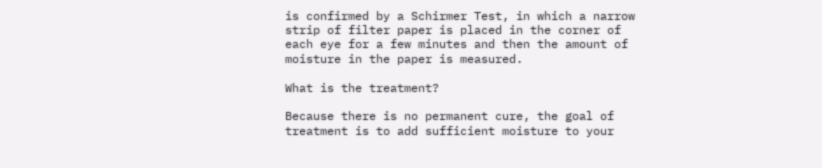is confirmed by a Schirmer Test, in which a narrow strip of filter paper is placed in the corner of each eye for a few minutes and then the amount of moisture in the paper is measured.

What is the treatment?

Because there is no permanent cure, the goal of treatment is to add sufficient moisture to your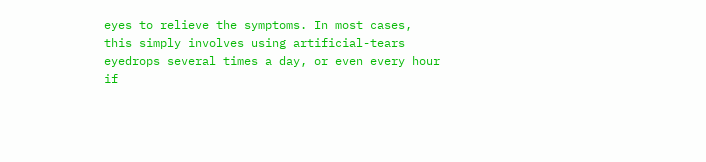eyes to relieve the symptoms. In most cases, this simply involves using artificial-tears eyedrops several times a day, or even every hour if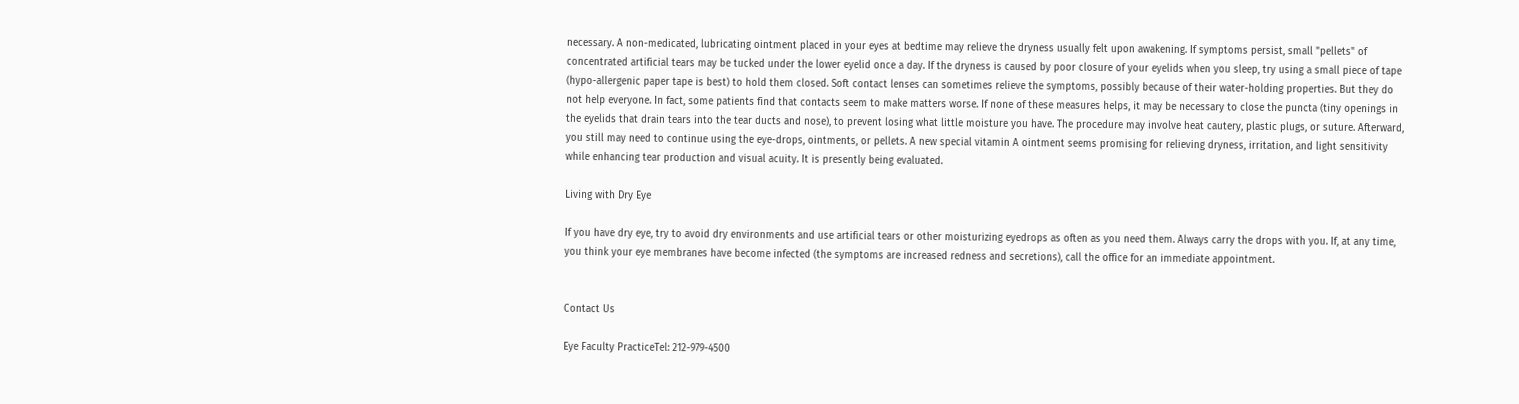necessary. A non-medicated, lubricating ointment placed in your eyes at bedtime may relieve the dryness usually felt upon awakening. If symptoms persist, small "pellets" of concentrated artificial tears may be tucked under the lower eyelid once a day. If the dryness is caused by poor closure of your eyelids when you sleep, try using a small piece of tape (hypo-allergenic paper tape is best) to hold them closed. Soft contact lenses can sometimes relieve the symptoms, possibly because of their water-holding properties. But they do not help everyone. In fact, some patients find that contacts seem to make matters worse. If none of these measures helps, it may be necessary to close the puncta (tiny openings in the eyelids that drain tears into the tear ducts and nose), to prevent losing what little moisture you have. The procedure may involve heat cautery, plastic plugs, or suture. Afterward, you still may need to continue using the eye-drops, ointments, or pellets. A new special vitamin A ointment seems promising for relieving dryness, irritation, and light sensitivity while enhancing tear production and visual acuity. It is presently being evaluated.

Living with Dry Eye

If you have dry eye, try to avoid dry environments and use artificial tears or other moisturizing eyedrops as often as you need them. Always carry the drops with you. If, at any time, you think your eye membranes have become infected (the symptoms are increased redness and secretions), call the office for an immediate appointment.


Contact Us

Eye Faculty PracticeTel: 212-979-4500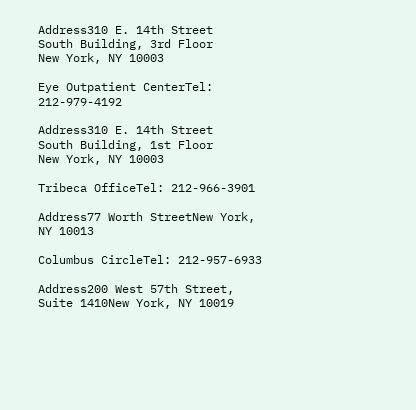Address310 E. 14th Street
South Building, 3rd Floor
New York, NY 10003

Eye Outpatient CenterTel: 212-979-4192

Address310 E. 14th Street
South Building, 1st Floor
New York, NY 10003

Tribeca OfficeTel: 212-966-3901

Address77 Worth StreetNew York, NY 10013

Columbus CircleTel: 212-957-6933

Address200 West 57th Street, Suite 1410New York, NY 10019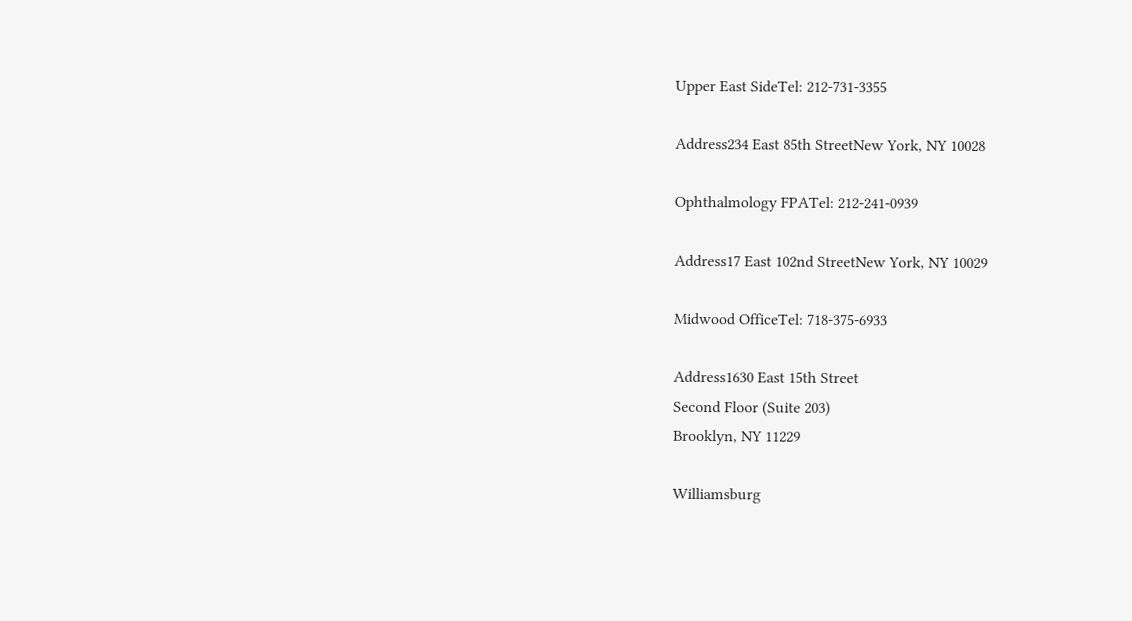Upper East SideTel: 212-731-3355

Address234 East 85th StreetNew York, NY 10028

Ophthalmology FPATel: 212-241-0939

Address17 East 102nd StreetNew York, NY 10029

Midwood OfficeTel: 718-375-6933

Address1630 East 15th Street
Second Floor (Suite 203)
Brooklyn, NY 11229

Williamsburg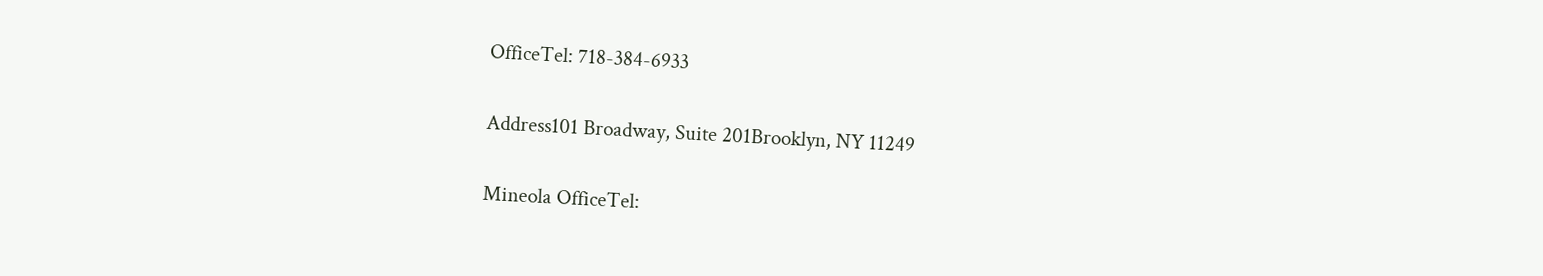OfficeTel: 718-384-6933

Address101 Broadway, Suite 201Brooklyn, NY 11249

Mineola OfficeTel: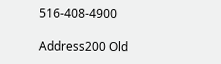516-408-4900

Address200 Old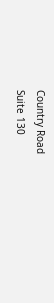Country Road
Suite 130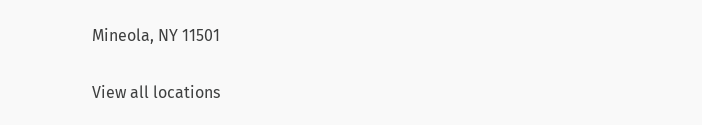Mineola, NY 11501

View all locations